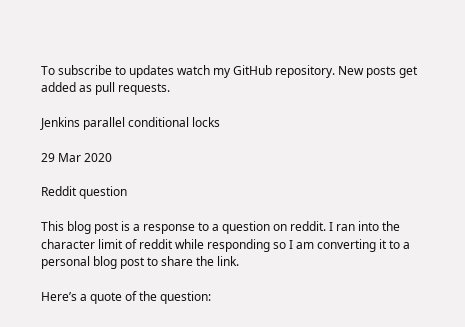To subscribe to updates watch my GitHub repository. New posts get added as pull requests.

Jenkins parallel conditional locks

29 Mar 2020

Reddit question

This blog post is a response to a question on reddit. I ran into the character limit of reddit while responding so I am converting it to a personal blog post to share the link.

Here’s a quote of the question: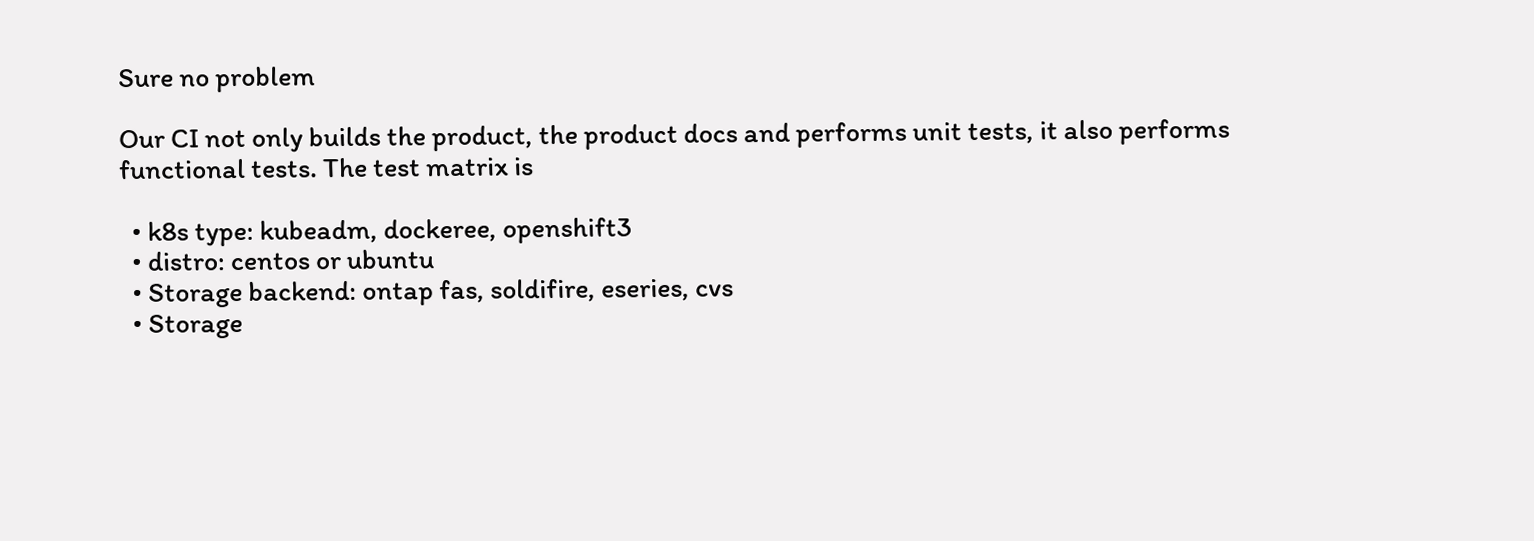Sure no problem

Our CI not only builds the product, the product docs and performs unit tests, it also performs functional tests. The test matrix is

  • k8s type: kubeadm, dockeree, openshift3
  • distro: centos or ubuntu
  • Storage backend: ontap fas, soldifire, eseries, cvs
  • Storage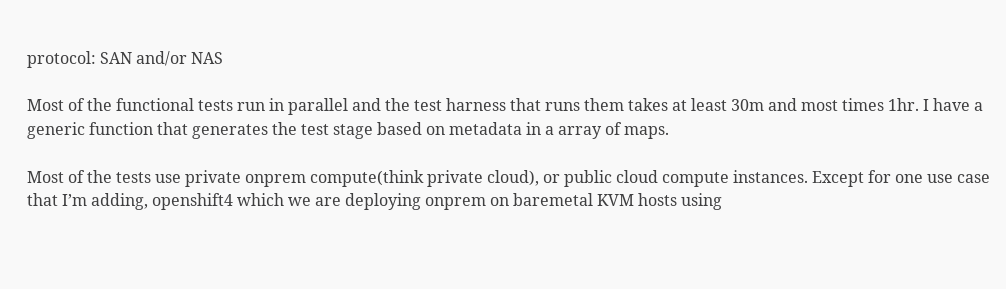protocol: SAN and/or NAS

Most of the functional tests run in parallel and the test harness that runs them takes at least 30m and most times 1hr. I have a generic function that generates the test stage based on metadata in a array of maps.

Most of the tests use private onprem compute(think private cloud), or public cloud compute instances. Except for one use case that I’m adding, openshift4 which we are deploying onprem on baremetal KVM hosts using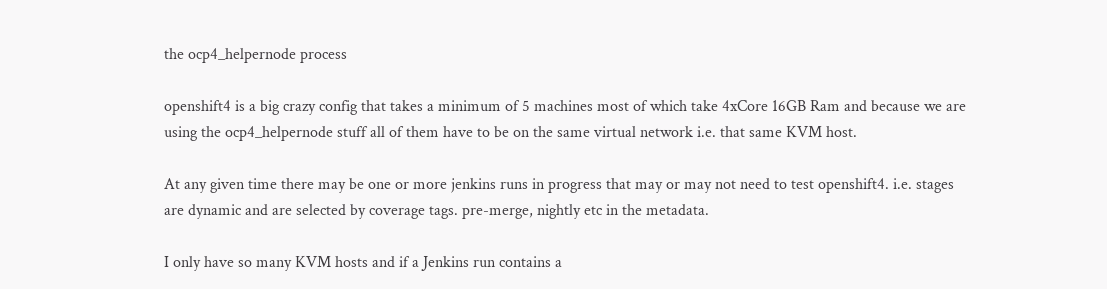the ocp4_helpernode process

openshift4 is a big crazy config that takes a minimum of 5 machines most of which take 4xCore 16GB Ram and because we are using the ocp4_helpernode stuff all of them have to be on the same virtual network i.e. that same KVM host.

At any given time there may be one or more jenkins runs in progress that may or may not need to test openshift4. i.e. stages are dynamic and are selected by coverage tags. pre-merge, nightly etc in the metadata.

I only have so many KVM hosts and if a Jenkins run contains a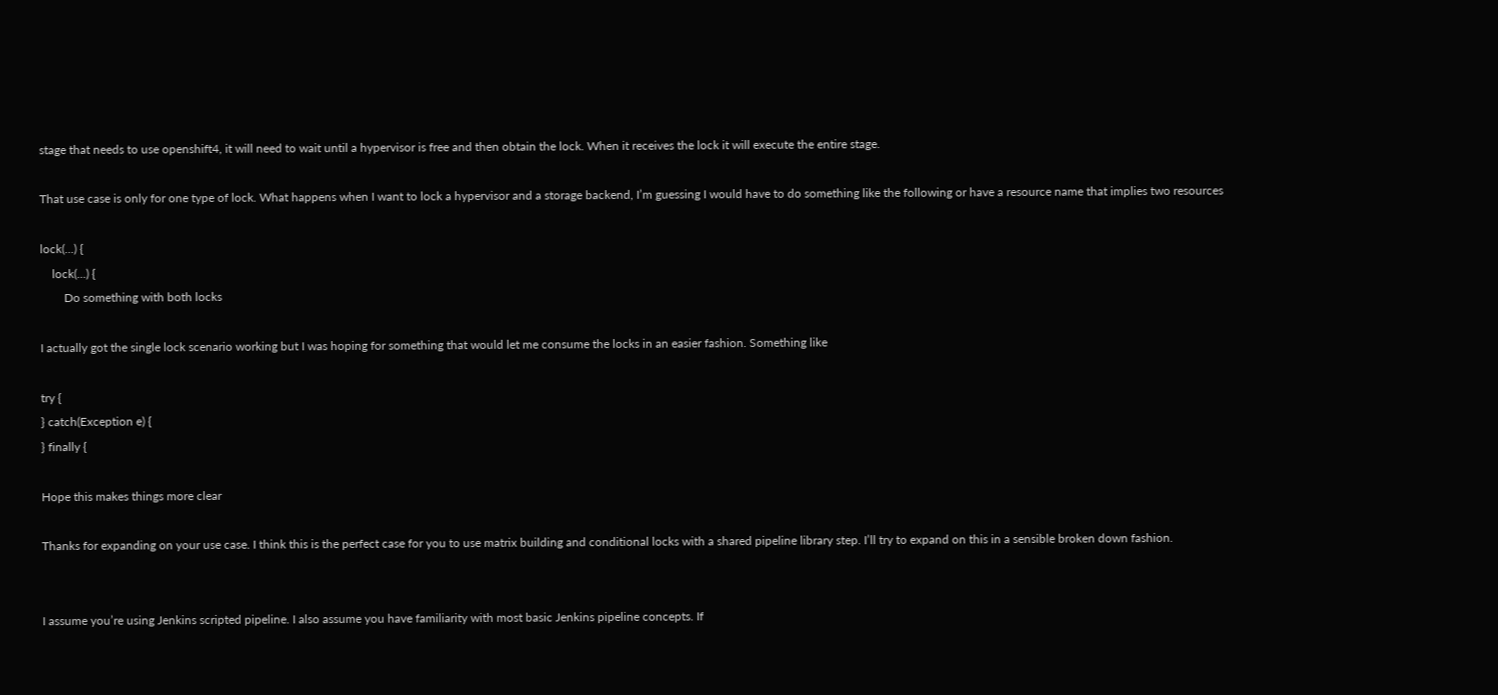stage that needs to use openshift4, it will need to wait until a hypervisor is free and then obtain the lock. When it receives the lock it will execute the entire stage.

That use case is only for one type of lock. What happens when I want to lock a hypervisor and a storage backend, I’m guessing I would have to do something like the following or have a resource name that implies two resources

lock(...) {
    lock(...) {
        Do something with both locks

I actually got the single lock scenario working but I was hoping for something that would let me consume the locks in an easier fashion. Something like

try {
} catch(Exception e) {
} finally {

Hope this makes things more clear

Thanks for expanding on your use case. I think this is the perfect case for you to use matrix building and conditional locks with a shared pipeline library step. I’ll try to expand on this in a sensible broken down fashion.


I assume you’re using Jenkins scripted pipeline. I also assume you have familiarity with most basic Jenkins pipeline concepts. If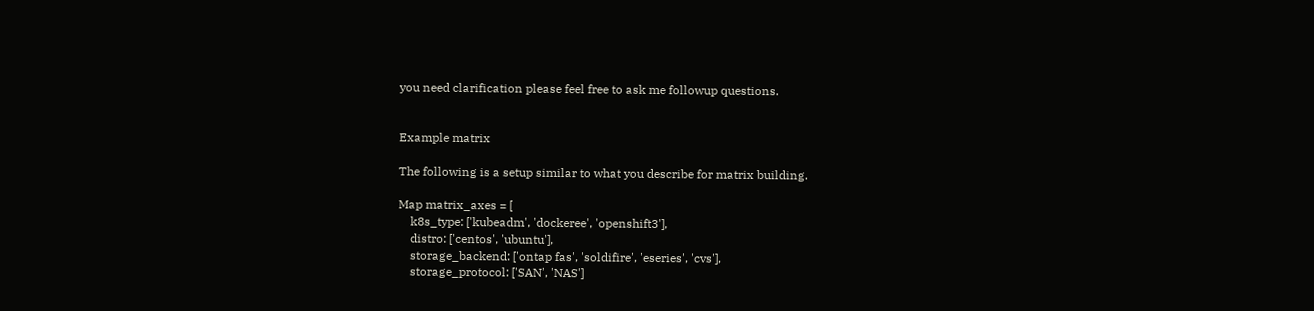you need clarification please feel free to ask me followup questions.


Example matrix

The following is a setup similar to what you describe for matrix building.

Map matrix_axes = [
    k8s_type: ['kubeadm', 'dockeree', 'openshift3'],
    distro: ['centos', 'ubuntu'],
    storage_backend: ['ontap fas', 'soldifire', 'eseries', 'cvs'],
    storage_protocol: ['SAN', 'NAS']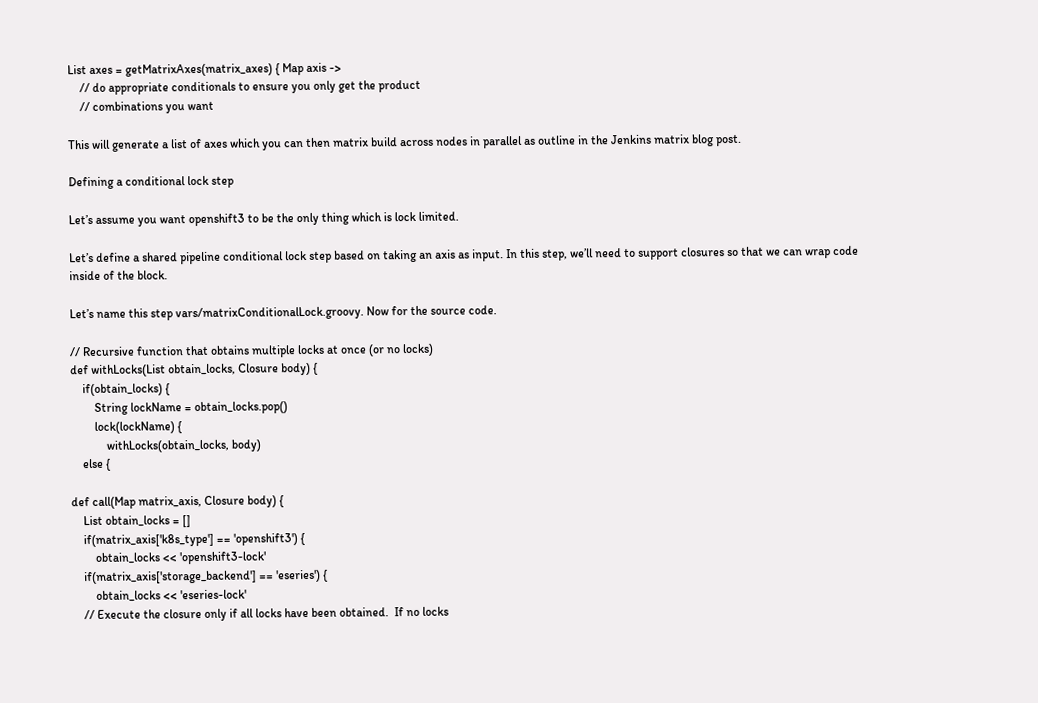List axes = getMatrixAxes(matrix_axes) { Map axis ->
    // do appropriate conditionals to ensure you only get the product
    // combinations you want

This will generate a list of axes which you can then matrix build across nodes in parallel as outline in the Jenkins matrix blog post.

Defining a conditional lock step

Let’s assume you want openshift3 to be the only thing which is lock limited.

Let’s define a shared pipeline conditional lock step based on taking an axis as input. In this step, we’ll need to support closures so that we can wrap code inside of the block.

Let’s name this step vars/matrixConditionalLock.groovy. Now for the source code.

// Recursive function that obtains multiple locks at once (or no locks)
def withLocks(List obtain_locks, Closure body) {
    if(obtain_locks) {
        String lockName = obtain_locks.pop()
        lock(lockName) {
            withLocks(obtain_locks, body)
    else {

def call(Map matrix_axis, Closure body) {
    List obtain_locks = []
    if(matrix_axis['k8s_type'] == 'openshift3') {
        obtain_locks << 'openshift3-lock'
    if(matrix_axis['storage_backend'] == 'eseries') {
        obtain_locks << 'eseries-lock'
    // Execute the closure only if all locks have been obtained.  If no locks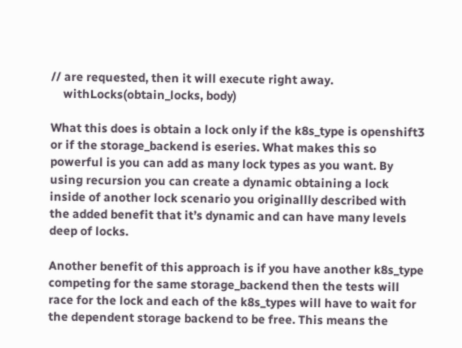// are requested, then it will execute right away.
    withLocks(obtain_locks, body)

What this does is obtain a lock only if the k8s_type is openshift3 or if the storage_backend is eseries. What makes this so powerful is you can add as many lock types as you want. By using recursion you can create a dynamic obtaining a lock inside of another lock scenario you originallly described with the added benefit that it’s dynamic and can have many levels deep of locks.

Another benefit of this approach is if you have another k8s_type competing for the same storage_backend then the tests will race for the lock and each of the k8s_types will have to wait for the dependent storage backend to be free. This means the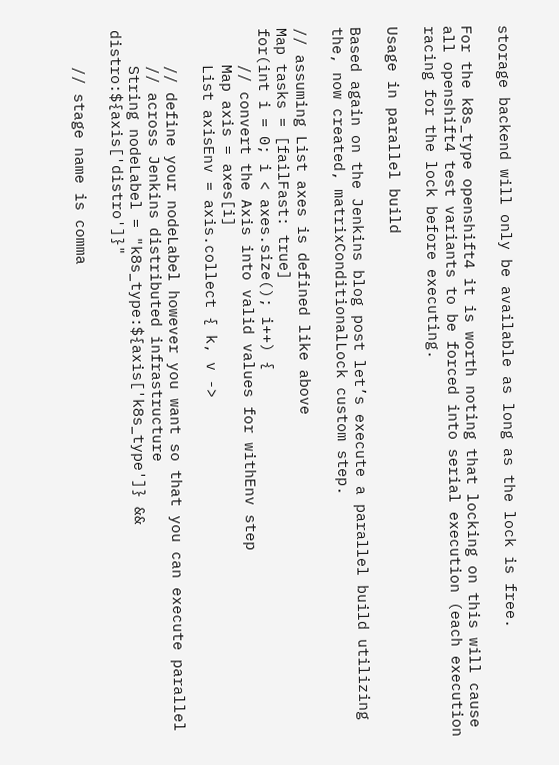storage backend will only be available as long as the lock is free.

For the k8s_type openshift4 it is worth noting that locking on this will cause all openshift4 test variants to be forced into serial execution (each execution racing for the lock before executing.

Usage in parallel build

Based again on the Jenkins blog post let’s execute a parallel build utilizing the, now created, matrixConditionalLock custom step.

// assuming List axes is defined like above
Map tasks = [failFast: true]
for(int i = 0; i < axes.size(); i++) {
    // convert the Axis into valid values for withEnv step
    Map axis = axes[i]
    List axisEnv = axis.collect { k, v ->

    // define your nodeLabel however you want so that you can execute parallel
    // across Jenkins distributed infrastructure
    String nodeLabel = "k8s_type:${axis['k8s_type']} && distro:${axis['distro']}"

    // stage name is comma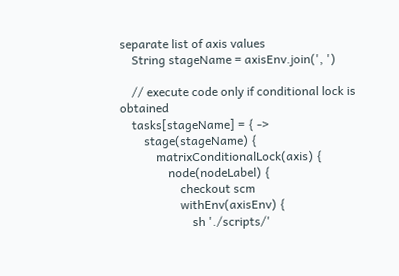separate list of axis values
    String stageName = axisEnv.join(', ')

    // execute code only if conditional lock is obtained
    tasks[stageName] = { ->
        stage(stageName) {
            matrixConditionalLock(axis) {
                node(nodeLabel) {
                    checkout scm
                    withEnv(axisEnv) {
                        sh './scripts/'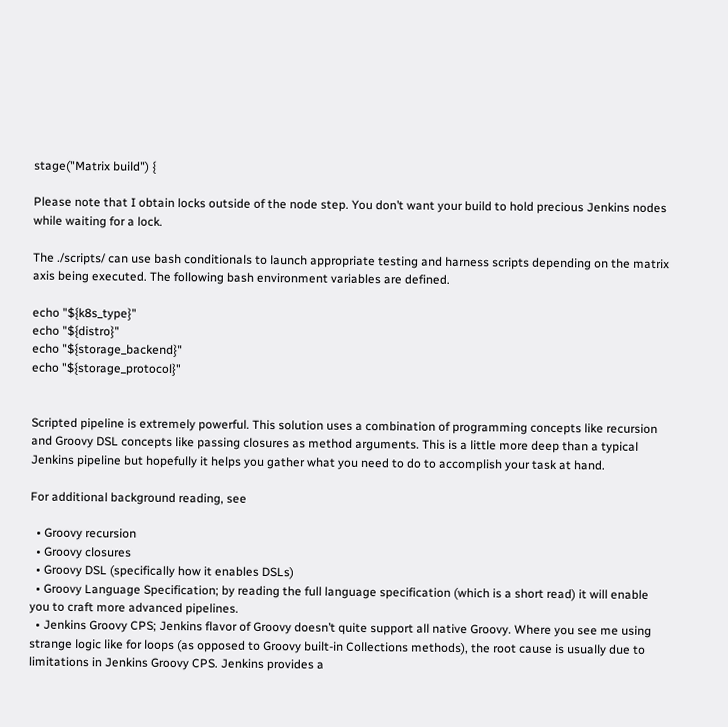stage("Matrix build") {

Please note that I obtain locks outside of the node step. You don’t want your build to hold precious Jenkins nodes while waiting for a lock.

The ./scripts/ can use bash conditionals to launch appropriate testing and harness scripts depending on the matrix axis being executed. The following bash environment variables are defined.

echo "${k8s_type}"
echo "${distro}"
echo "${storage_backend}"
echo "${storage_protocol}"


Scripted pipeline is extremely powerful. This solution uses a combination of programming concepts like recursion and Groovy DSL concepts like passing closures as method arguments. This is a little more deep than a typical Jenkins pipeline but hopefully it helps you gather what you need to do to accomplish your task at hand.

For additional background reading, see

  • Groovy recursion
  • Groovy closures
  • Groovy DSL (specifically how it enables DSLs)
  • Groovy Language Specification; by reading the full language specification (which is a short read) it will enable you to craft more advanced pipelines.
  • Jenkins Groovy CPS; Jenkins flavor of Groovy doesn’t quite support all native Groovy. Where you see me using strange logic like for loops (as opposed to Groovy built-in Collections methods), the root cause is usually due to limitations in Jenkins Groovy CPS. Jenkins provides a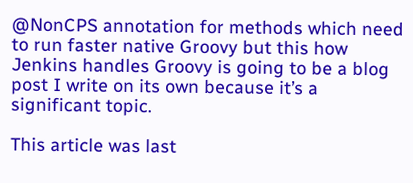@NonCPS annotation for methods which need to run faster native Groovy but this how Jenkins handles Groovy is going to be a blog post I write on its own because it’s a significant topic.

This article was last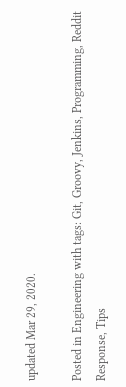updated Mar 29, 2020.

Posted in Engineering with tags: Git, Groovy, Jenkins, Programming, Reddit Response, Tips